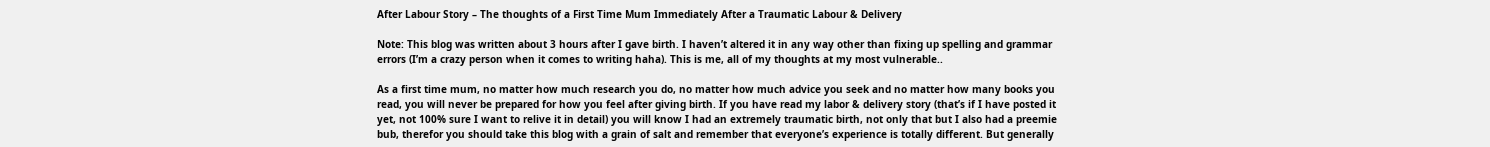After Labour Story – The thoughts of a First Time Mum Immediately After a Traumatic Labour & Delivery

Note: This blog was written about 3 hours after I gave birth. I haven’t altered it in any way other than fixing up spelling and grammar errors (I’m a crazy person when it comes to writing haha). This is me, all of my thoughts at my most vulnerable..

As a first time mum, no matter how much research you do, no matter how much advice you seek and no matter how many books you read, you will never be prepared for how you feel after giving birth. If you have read my labor & delivery story (that’s if I have posted it yet, not 100% sure I want to relive it in detail) you will know I had an extremely traumatic birth, not only that but I also had a preemie bub, therefor you should take this blog with a grain of salt and remember that everyone’s experience is totally different. But generally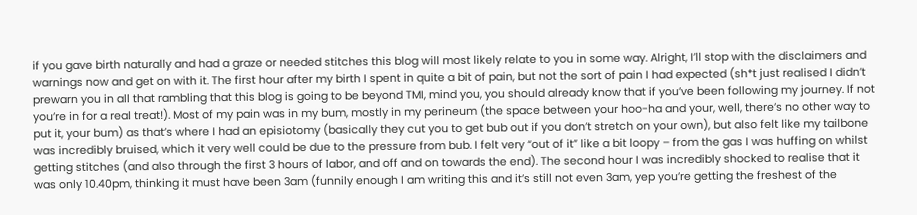if you gave birth naturally and had a graze or needed stitches this blog will most likely relate to you in some way. Alright, I’ll stop with the disclaimers and warnings now and get on with it. The first hour after my birth I spent in quite a bit of pain, but not the sort of pain I had expected (sh*t just realised I didn’t prewarn you in all that rambling that this blog is going to be beyond TMI, mind you, you should already know that if you’ve been following my journey. If not you’re in for a real treat!). Most of my pain was in my bum, mostly in my perineum (the space between your hoo-ha and your, well, there’s no other way to put it, your bum) as that’s where I had an episiotomy (basically they cut you to get bub out if you don’t stretch on your own), but also felt like my tailbone was incredibly bruised, which it very well could be due to the pressure from bub. I felt very “out of it” like a bit loopy – from the gas I was huffing on whilst getting stitches (and also through the first 3 hours of labor, and off and on towards the end). The second hour I was incredibly shocked to realise that it was only 10.40pm, thinking it must have been 3am (funnily enough I am writing this and it’s still not even 3am, yep you’re getting the freshest of the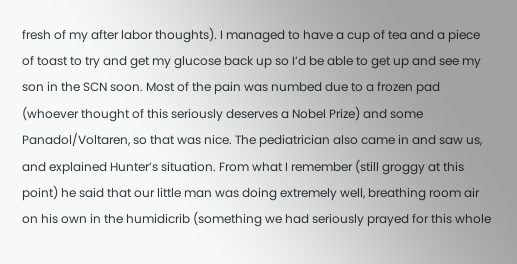fresh of my after labor thoughts). I managed to have a cup of tea and a piece of toast to try and get my glucose back up so I’d be able to get up and see my son in the SCN soon. Most of the pain was numbed due to a frozen pad (whoever thought of this seriously deserves a Nobel Prize) and some Panadol/Voltaren, so that was nice. The pediatrician also came in and saw us, and explained Hunter’s situation. From what I remember (still groggy at this point) he said that our little man was doing extremely well, breathing room air on his own in the humidicrib (something we had seriously prayed for this whole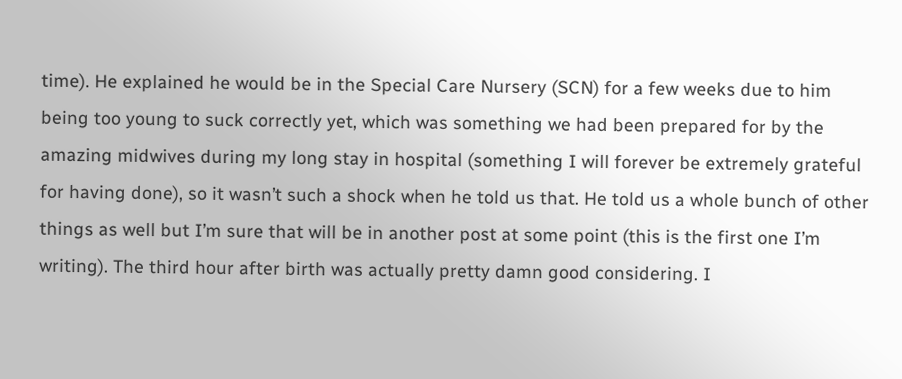time). He explained he would be in the Special Care Nursery (SCN) for a few weeks due to him being too young to suck correctly yet, which was something we had been prepared for by the amazing midwives during my long stay in hospital (something I will forever be extremely grateful for having done), so it wasn’t such a shock when he told us that. He told us a whole bunch of other things as well but I’m sure that will be in another post at some point (this is the first one I’m writing). The third hour after birth was actually pretty damn good considering. I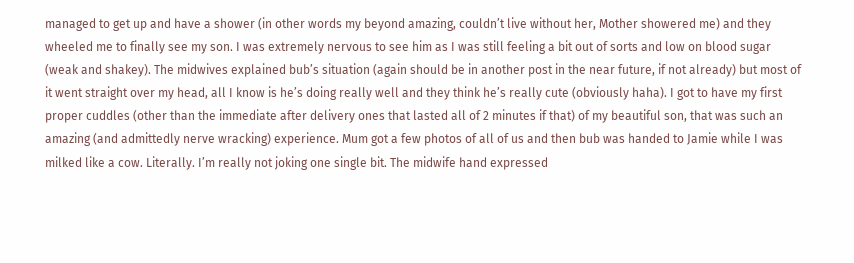managed to get up and have a shower (in other words my beyond amazing, couldn’t live without her, Mother showered me) and they wheeled me to finally see my son. I was extremely nervous to see him as I was still feeling a bit out of sorts and low on blood sugar (weak and shakey). The midwives explained bub’s situation (again should be in another post in the near future, if not already) but most of it went straight over my head, all I know is he’s doing really well and they think he’s really cute (obviously haha). I got to have my first proper cuddles (other than the immediate after delivery ones that lasted all of 2 minutes if that) of my beautiful son, that was such an amazing (and admittedly nerve wracking) experience. Mum got a few photos of all of us and then bub was handed to Jamie while I was milked like a cow. Literally. I’m really not joking one single bit. The midwife hand expressed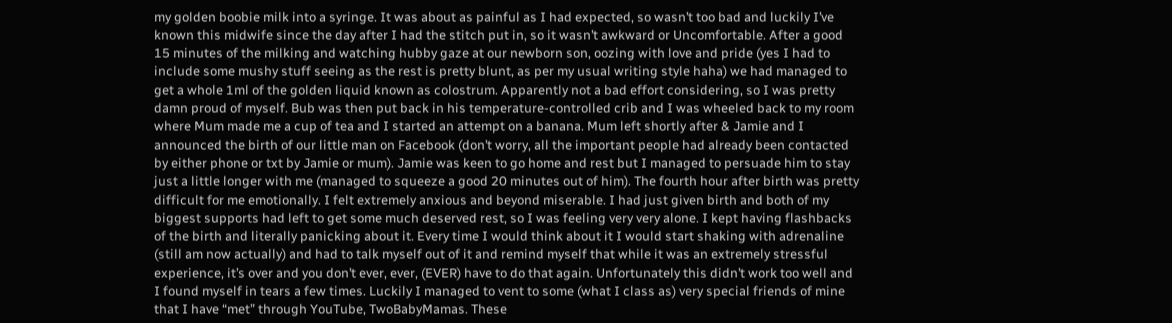my golden boobie milk into a syringe. It was about as painful as I had expected, so wasn’t too bad and luckily I’ve known this midwife since the day after I had the stitch put in, so it wasn’t awkward or Uncomfortable. After a good 15 minutes of the milking and watching hubby gaze at our newborn son, oozing with love and pride (yes I had to include some mushy stuff seeing as the rest is pretty blunt, as per my usual writing style haha) we had managed to get a whole 1ml of the golden liquid known as colostrum. Apparently not a bad effort considering, so I was pretty damn proud of myself. Bub was then put back in his temperature-controlled crib and I was wheeled back to my room where Mum made me a cup of tea and I started an attempt on a banana. Mum left shortly after & Jamie and I announced the birth of our little man on Facebook (don’t worry, all the important people had already been contacted by either phone or txt by Jamie or mum). Jamie was keen to go home and rest but I managed to persuade him to stay just a little longer with me (managed to squeeze a good 20 minutes out of him). The fourth hour after birth was pretty difficult for me emotionally. I felt extremely anxious and beyond miserable. I had just given birth and both of my biggest supports had left to get some much deserved rest, so I was feeling very very alone. I kept having flashbacks of the birth and literally panicking about it. Every time I would think about it I would start shaking with adrenaline (still am now actually) and had to talk myself out of it and remind myself that while it was an extremely stressful experience, it’s over and you don’t ever, ever, (EVER) have to do that again. Unfortunately this didn’t work too well and I found myself in tears a few times. Luckily I managed to vent to some (what I class as) very special friends of mine that I have “met” through YouTube, TwoBabyMamas. These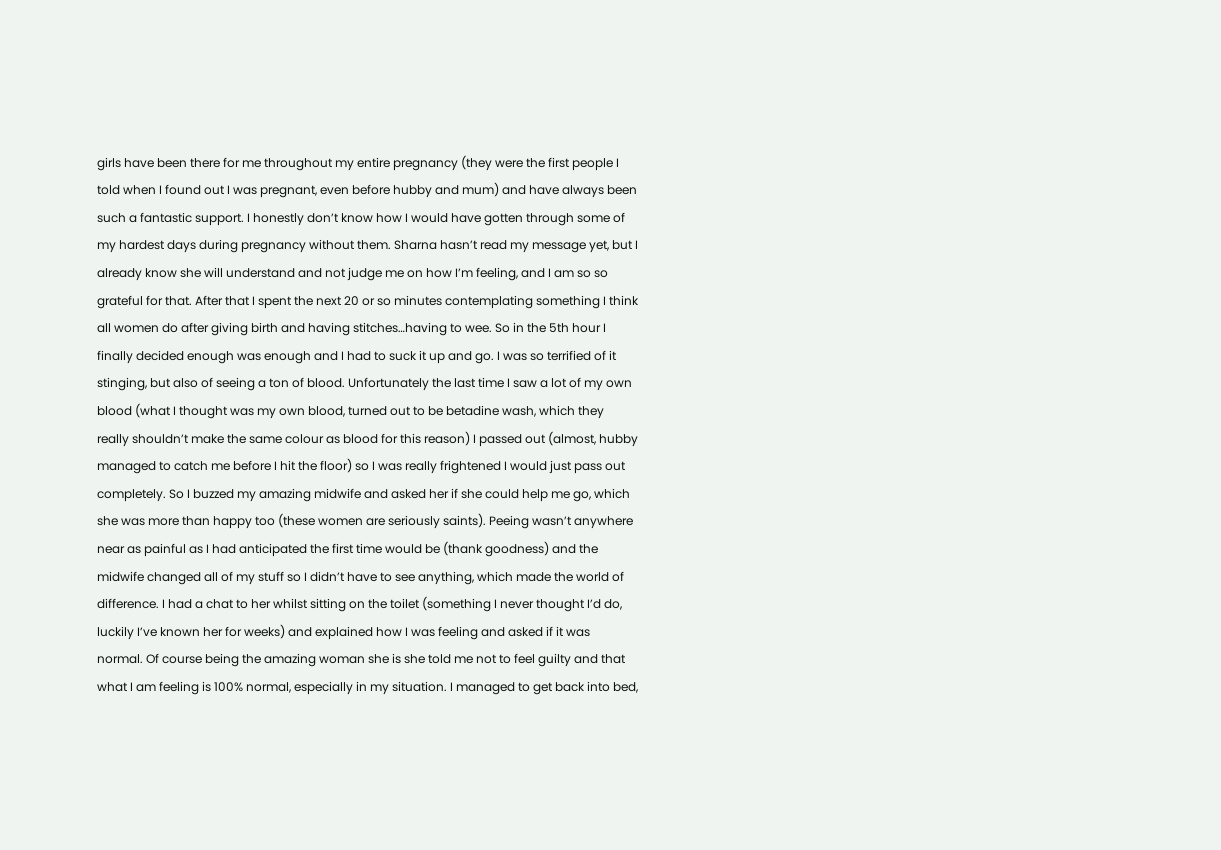girls have been there for me throughout my entire pregnancy (they were the first people I told when I found out I was pregnant, even before hubby and mum) and have always been such a fantastic support. I honestly don’t know how I would have gotten through some of my hardest days during pregnancy without them. Sharna hasn’t read my message yet, but I already know she will understand and not judge me on how I’m feeling, and I am so so grateful for that. After that I spent the next 20 or so minutes contemplating something I think all women do after giving birth and having stitches…having to wee. So in the 5th hour I finally decided enough was enough and I had to suck it up and go. I was so terrified of it stinging, but also of seeing a ton of blood. Unfortunately the last time I saw a lot of my own blood (what I thought was my own blood, turned out to be betadine wash, which they really shouldn’t make the same colour as blood for this reason) I passed out (almost, hubby managed to catch me before I hit the floor) so I was really frightened I would just pass out completely. So I buzzed my amazing midwife and asked her if she could help me go, which she was more than happy too (these women are seriously saints). Peeing wasn’t anywhere near as painful as I had anticipated the first time would be (thank goodness) and the midwife changed all of my stuff so I didn’t have to see anything, which made the world of difference. I had a chat to her whilst sitting on the toilet (something I never thought I’d do, luckily I’ve known her for weeks) and explained how I was feeling and asked if it was normal. Of course being the amazing woman she is she told me not to feel guilty and that what I am feeling is 100% normal, especially in my situation. I managed to get back into bed,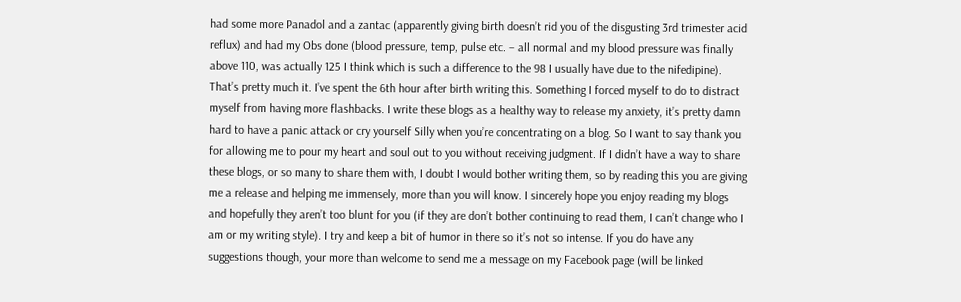had some more Panadol and a zantac (apparently giving birth doesn’t rid you of the disgusting 3rd trimester acid reflux) and had my Obs done (blood pressure, temp, pulse etc. – all normal and my blood pressure was finally above 110, was actually 125 I think which is such a difference to the 98 I usually have due to the nifedipine). That’s pretty much it. I’ve spent the 6th hour after birth writing this. Something I forced myself to do to distract myself from having more flashbacks. I write these blogs as a healthy way to release my anxiety, it’s pretty damn hard to have a panic attack or cry yourself Silly when you’re concentrating on a blog. So I want to say thank you for allowing me to pour my heart and soul out to you without receiving judgment. If I didn’t have a way to share these blogs, or so many to share them with, I doubt I would bother writing them, so by reading this you are giving me a release and helping me immensely, more than you will know. I sincerely hope you enjoy reading my blogs and hopefully they aren’t too blunt for you (if they are don’t bother continuing to read them, I can’t change who I am or my writing style). I try and keep a bit of humor in there so it’s not so intense. If you do have any suggestions though, your more than welcome to send me a message on my Facebook page (will be linked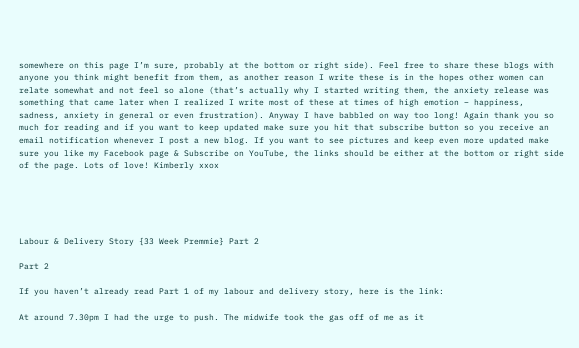somewhere on this page I’m sure, probably at the bottom or right side). Feel free to share these blogs with anyone you think might benefit from them, as another reason I write these is in the hopes other women can relate somewhat and not feel so alone (that’s actually why I started writing them, the anxiety release was something that came later when I realized I write most of these at times of high emotion – happiness, sadness, anxiety in general or even frustration). Anyway I have babbled on way too long! Again thank you so much for reading and if you want to keep updated make sure you hit that subscribe button so you receive an email notification whenever I post a new blog. If you want to see pictures and keep even more updated make sure you like my Facebook page & Subscribe on YouTube, the links should be either at the bottom or right side of the page. Lots of love! Kimberly xxox





Labour & Delivery Story {33 Week Premmie} Part 2

Part 2

If you haven’t already read Part 1 of my labour and delivery story, here is the link:

At around 7.30pm I had the urge to push. The midwife took the gas off of me as it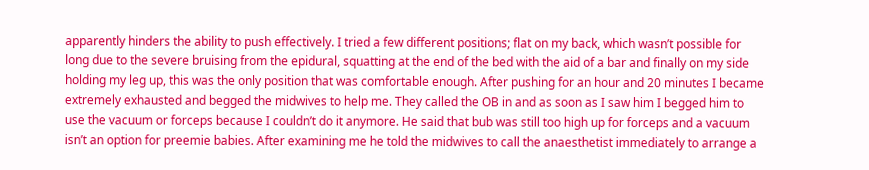apparently hinders the ability to push effectively. I tried a few different positions; flat on my back, which wasn’t possible for long due to the severe bruising from the epidural, squatting at the end of the bed with the aid of a bar and finally on my side holding my leg up, this was the only position that was comfortable enough. After pushing for an hour and 20 minutes I became extremely exhausted and begged the midwives to help me. They called the OB in and as soon as I saw him I begged him to use the vacuum or forceps because I couldn’t do it anymore. He said that bub was still too high up for forceps and a vacuum isn’t an option for preemie babies. After examining me he told the midwives to call the anaesthetist immediately to arrange a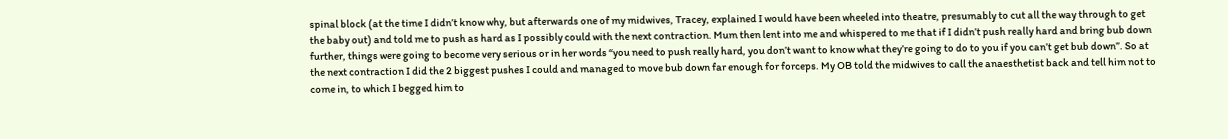spinal block (at the time I didn’t know why, but afterwards one of my midwives, Tracey, explained I would have been wheeled into theatre, presumably to cut all the way through to get the baby out) and told me to push as hard as I possibly could with the next contraction. Mum then lent into me and whispered to me that if I didn’t push really hard and bring bub down further, things were going to become very serious or in her words “you need to push really hard, you don’t want to know what they’re going to do to you if you can’t get bub down”. So at the next contraction I did the 2 biggest pushes I could and managed to move bub down far enough for forceps. My OB told the midwives to call the anaesthetist back and tell him not to come in, to which I begged him to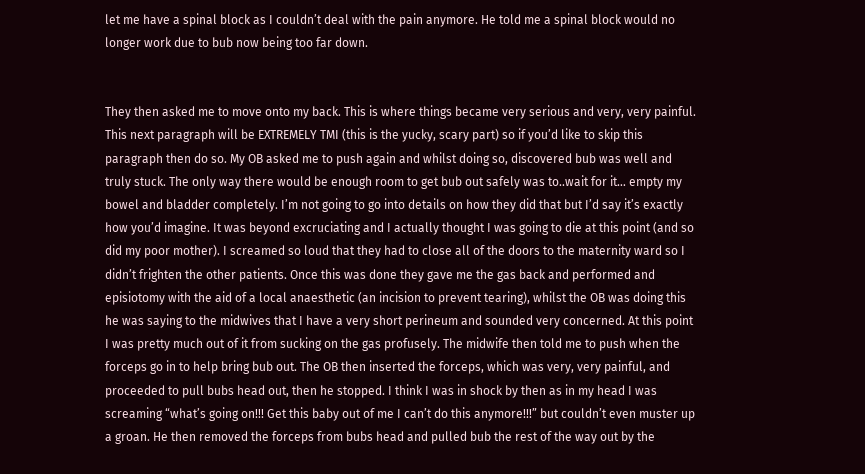let me have a spinal block as I couldn’t deal with the pain anymore. He told me a spinal block would no longer work due to bub now being too far down.


They then asked me to move onto my back. This is where things became very serious and very, very painful. This next paragraph will be EXTREMELY TMI (this is the yucky, scary part) so if you’d like to skip this paragraph then do so. My OB asked me to push again and whilst doing so, discovered bub was well and truly stuck. The only way there would be enough room to get bub out safely was to..wait for it… empty my bowel and bladder completely. I’m not going to go into details on how they did that but I’d say it’s exactly how you’d imagine. It was beyond excruciating and I actually thought I was going to die at this point (and so did my poor mother). I screamed so loud that they had to close all of the doors to the maternity ward so I didn’t frighten the other patients. Once this was done they gave me the gas back and performed and episiotomy with the aid of a local anaesthetic (an incision to prevent tearing), whilst the OB was doing this he was saying to the midwives that I have a very short perineum and sounded very concerned. At this point I was pretty much out of it from sucking on the gas profusely. The midwife then told me to push when the forceps go in to help bring bub out. The OB then inserted the forceps, which was very, very painful, and proceeded to pull bubs head out, then he stopped. I think I was in shock by then as in my head I was screaming “what’s going on!!! Get this baby out of me I can’t do this anymore!!!” but couldn’t even muster up a groan. He then removed the forceps from bubs head and pulled bub the rest of the way out by the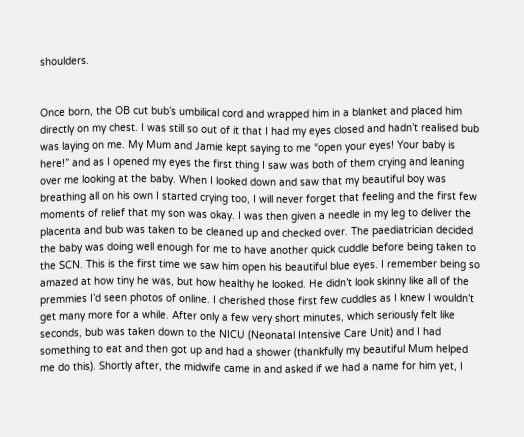shoulders.


Once born, the OB cut bub’s umbilical cord and wrapped him in a blanket and placed him directly on my chest. I was still so out of it that I had my eyes closed and hadn’t realised bub was laying on me. My Mum and Jamie kept saying to me “open your eyes! Your baby is here!” and as I opened my eyes the first thing I saw was both of them crying and leaning over me looking at the baby. When I looked down and saw that my beautiful boy was breathing all on his own I started crying too, I will never forget that feeling and the first few moments of relief that my son was okay. I was then given a needle in my leg to deliver the placenta and bub was taken to be cleaned up and checked over. The paediatrician decided the baby was doing well enough for me to have another quick cuddle before being taken to the SCN. This is the first time we saw him open his beautiful blue eyes. I remember being so amazed at how tiny he was, but how healthy he looked. He didn’t look skinny like all of the premmies I’d seen photos of online. I cherished those first few cuddles as I knew I wouldn’t get many more for a while. After only a few very short minutes, which seriously felt like seconds, bub was taken down to the NICU (Neonatal Intensive Care Unit) and I had something to eat and then got up and had a shower (thankfully my beautiful Mum helped me do this). Shortly after, the midwife came in and asked if we had a name for him yet, I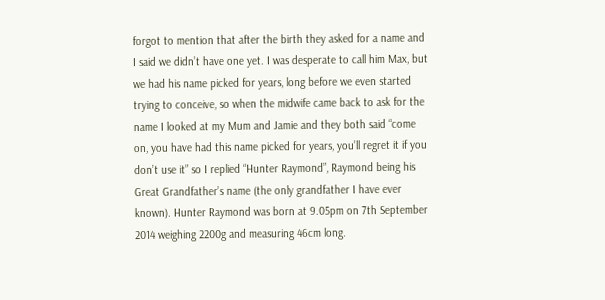forgot to mention that after the birth they asked for a name and I said we didn’t have one yet. I was desperate to call him Max, but we had his name picked for years, long before we even started trying to conceive, so when the midwife came back to ask for the name I looked at my Mum and Jamie and they both said “come on, you have had this name picked for years, you’ll regret it if you don’t use it” so I replied “Hunter Raymond”, Raymond being his Great Grandfather’s name (the only grandfather I have ever known). Hunter Raymond was born at 9.05pm on 7th September 2014 weighing 2200g and measuring 46cm long.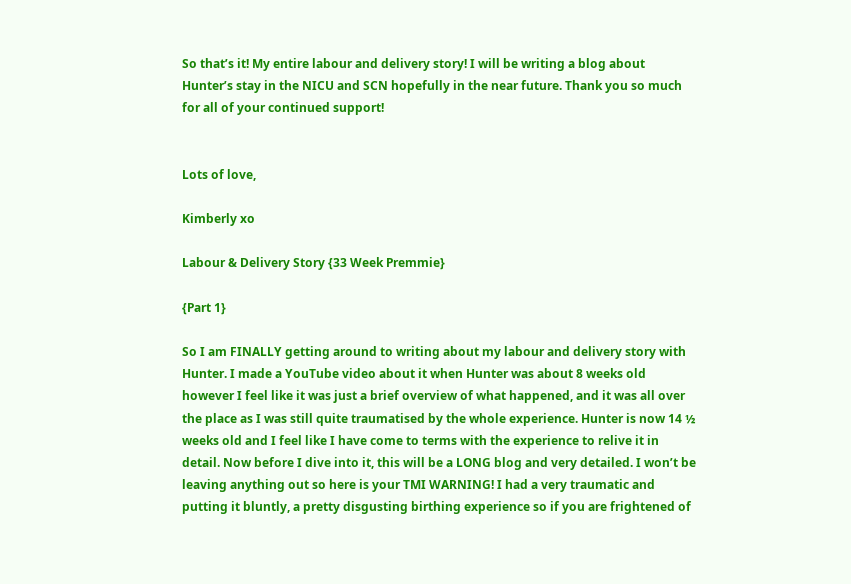So that’s it! My entire labour and delivery story! I will be writing a blog about Hunter’s stay in the NICU and SCN hopefully in the near future. Thank you so much for all of your continued support!


Lots of love,

Kimberly xo

Labour & Delivery Story {33 Week Premmie}

{Part 1}

So I am FINALLY getting around to writing about my labour and delivery story with Hunter. I made a YouTube video about it when Hunter was about 8 weeks old however I feel like it was just a brief overview of what happened, and it was all over the place as I was still quite traumatised by the whole experience. Hunter is now 14 ½ weeks old and I feel like I have come to terms with the experience to relive it in detail. Now before I dive into it, this will be a LONG blog and very detailed. I won’t be leaving anything out so here is your TMI WARNING! I had a very traumatic and putting it bluntly, a pretty disgusting birthing experience so if you are frightened of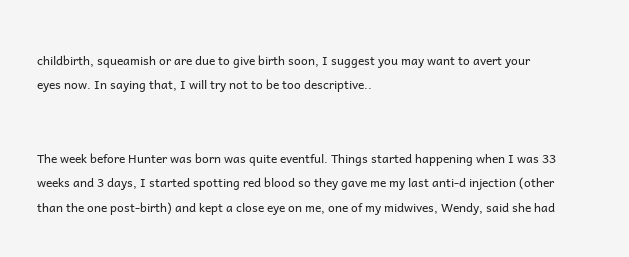childbirth, squeamish or are due to give birth soon, I suggest you may want to avert your eyes now. In saying that, I will try not to be too descriptive..


The week before Hunter was born was quite eventful. Things started happening when I was 33 weeks and 3 days, I started spotting red blood so they gave me my last anti-d injection (other than the one post-birth) and kept a close eye on me, one of my midwives, Wendy, said she had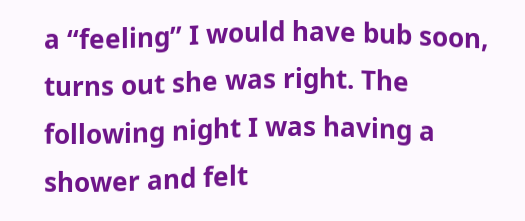a “feeling” I would have bub soon, turns out she was right. The following night I was having a shower and felt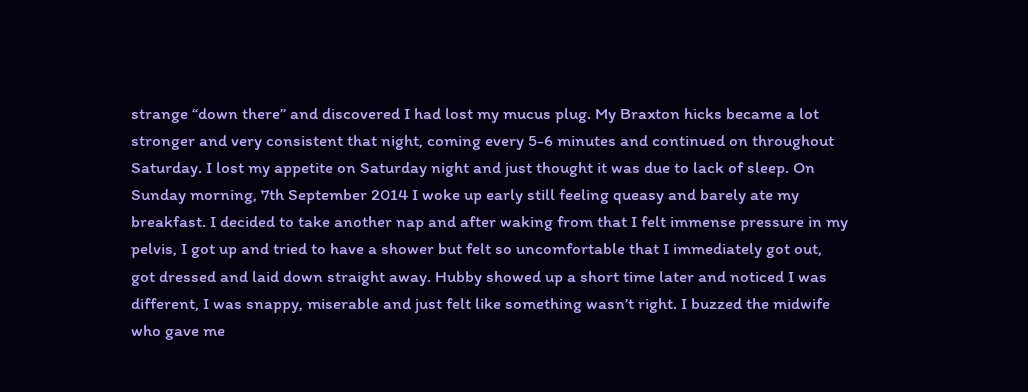strange “down there” and discovered I had lost my mucus plug. My Braxton hicks became a lot stronger and very consistent that night, coming every 5-6 minutes and continued on throughout Saturday. I lost my appetite on Saturday night and just thought it was due to lack of sleep. On Sunday morning, 7th September 2014 I woke up early still feeling queasy and barely ate my breakfast. I decided to take another nap and after waking from that I felt immense pressure in my pelvis, I got up and tried to have a shower but felt so uncomfortable that I immediately got out, got dressed and laid down straight away. Hubby showed up a short time later and noticed I was different, I was snappy, miserable and just felt like something wasn’t right. I buzzed the midwife who gave me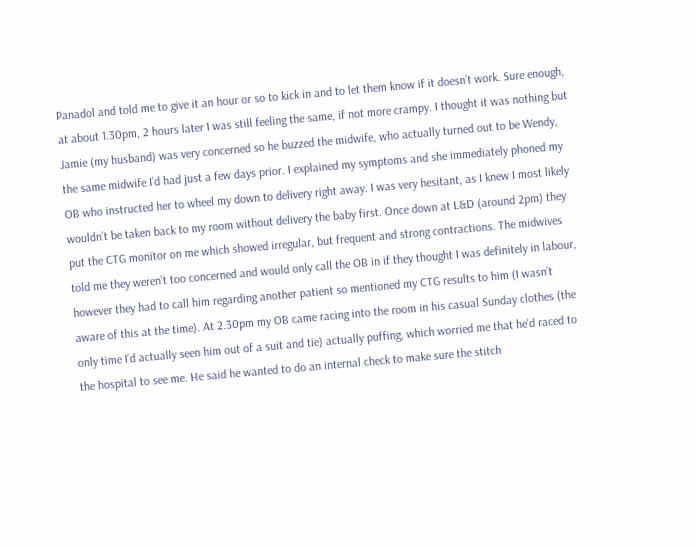Panadol and told me to give it an hour or so to kick in and to let them know if it doesn’t work. Sure enough, at about 1.30pm, 2 hours later I was still feeling the same, if not more crampy. I thought it was nothing but Jamie (my husband) was very concerned so he buzzed the midwife, who actually turned out to be Wendy, the same midwife I’d had just a few days prior. I explained my symptoms and she immediately phoned my OB who instructed her to wheel my down to delivery right away. I was very hesitant, as I knew I most likely wouldn’t be taken back to my room without delivery the baby first. Once down at L&D (around 2pm) they put the CTG monitor on me which showed irregular, but frequent and strong contractions. The midwives told me they weren’t too concerned and would only call the OB in if they thought I was definitely in labour, however they had to call him regarding another patient so mentioned my CTG results to him (I wasn’t aware of this at the time). At 2.30pm my OB came racing into the room in his casual Sunday clothes (the only time I’d actually seen him out of a suit and tie) actually puffing, which worried me that he’d raced to the hospital to see me. He said he wanted to do an internal check to make sure the stitch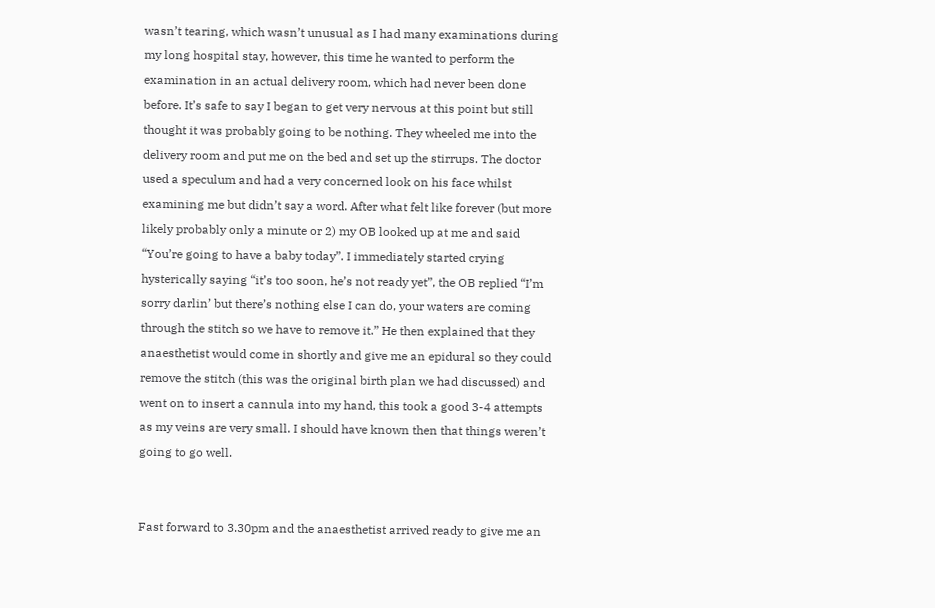wasn’t tearing, which wasn’t unusual as I had many examinations during my long hospital stay, however, this time he wanted to perform the examination in an actual delivery room, which had never been done before. It’s safe to say I began to get very nervous at this point but still thought it was probably going to be nothing. They wheeled me into the delivery room and put me on the bed and set up the stirrups. The doctor used a speculum and had a very concerned look on his face whilst examining me but didn’t say a word. After what felt like forever (but more likely probably only a minute or 2) my OB looked up at me and said “You’re going to have a baby today”. I immediately started crying hysterically saying “it’s too soon, he’s not ready yet”, the OB replied “I’m sorry darlin’ but there’s nothing else I can do, your waters are coming through the stitch so we have to remove it.” He then explained that they anaesthetist would come in shortly and give me an epidural so they could remove the stitch (this was the original birth plan we had discussed) and went on to insert a cannula into my hand, this took a good 3-4 attempts as my veins are very small. I should have known then that things weren’t going to go well.


Fast forward to 3.30pm and the anaesthetist arrived ready to give me an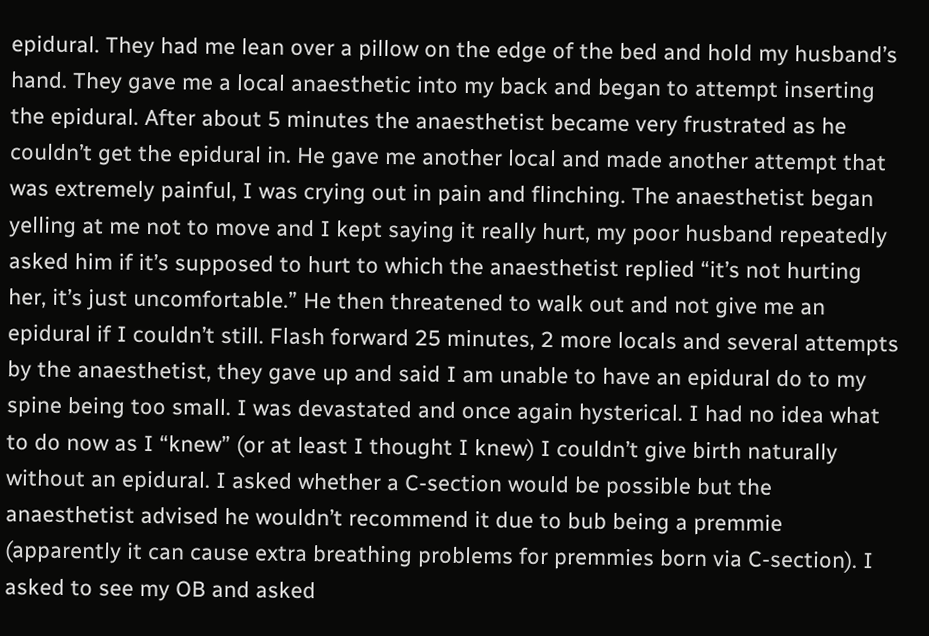epidural. They had me lean over a pillow on the edge of the bed and hold my husband’s hand. They gave me a local anaesthetic into my back and began to attempt inserting the epidural. After about 5 minutes the anaesthetist became very frustrated as he couldn’t get the epidural in. He gave me another local and made another attempt that was extremely painful, I was crying out in pain and flinching. The anaesthetist began yelling at me not to move and I kept saying it really hurt, my poor husband repeatedly asked him if it’s supposed to hurt to which the anaesthetist replied “it’s not hurting her, it’s just uncomfortable.” He then threatened to walk out and not give me an epidural if I couldn’t still. Flash forward 25 minutes, 2 more locals and several attempts by the anaesthetist, they gave up and said I am unable to have an epidural do to my spine being too small. I was devastated and once again hysterical. I had no idea what to do now as I “knew” (or at least I thought I knew) I couldn’t give birth naturally without an epidural. I asked whether a C-section would be possible but the anaesthetist advised he wouldn’t recommend it due to bub being a premmie (apparently it can cause extra breathing problems for premmies born via C-section). I asked to see my OB and asked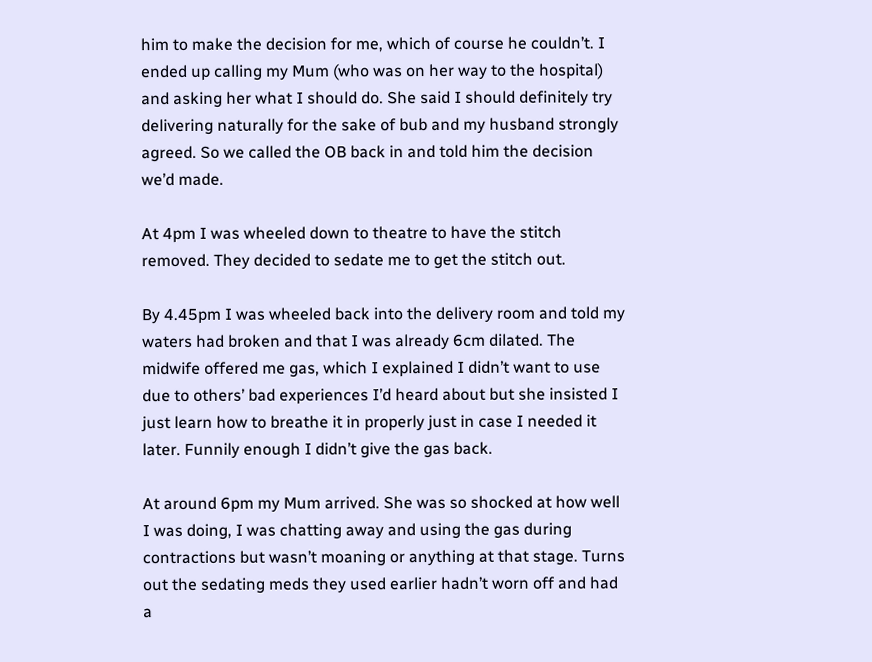him to make the decision for me, which of course he couldn’t. I ended up calling my Mum (who was on her way to the hospital) and asking her what I should do. She said I should definitely try delivering naturally for the sake of bub and my husband strongly agreed. So we called the OB back in and told him the decision we’d made.

At 4pm I was wheeled down to theatre to have the stitch removed. They decided to sedate me to get the stitch out.

By 4.45pm I was wheeled back into the delivery room and told my waters had broken and that I was already 6cm dilated. The midwife offered me gas, which I explained I didn’t want to use due to others’ bad experiences I’d heard about but she insisted I just learn how to breathe it in properly just in case I needed it later. Funnily enough I didn’t give the gas back.

At around 6pm my Mum arrived. She was so shocked at how well I was doing, I was chatting away and using the gas during contractions but wasn’t moaning or anything at that stage. Turns out the sedating meds they used earlier hadn’t worn off and had a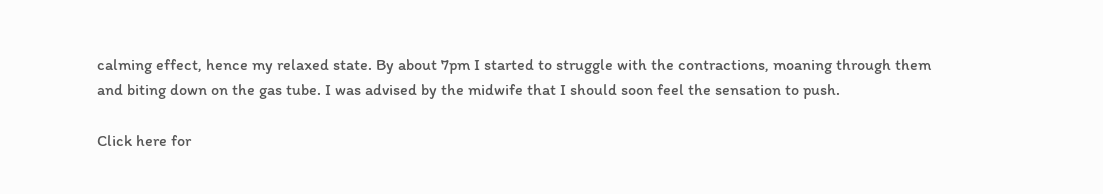calming effect, hence my relaxed state. By about 7pm I started to struggle with the contractions, moaning through them and biting down on the gas tube. I was advised by the midwife that I should soon feel the sensation to push.

Click here for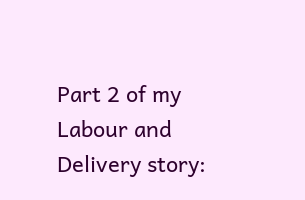Part 2 of my Labour and Delivery story: